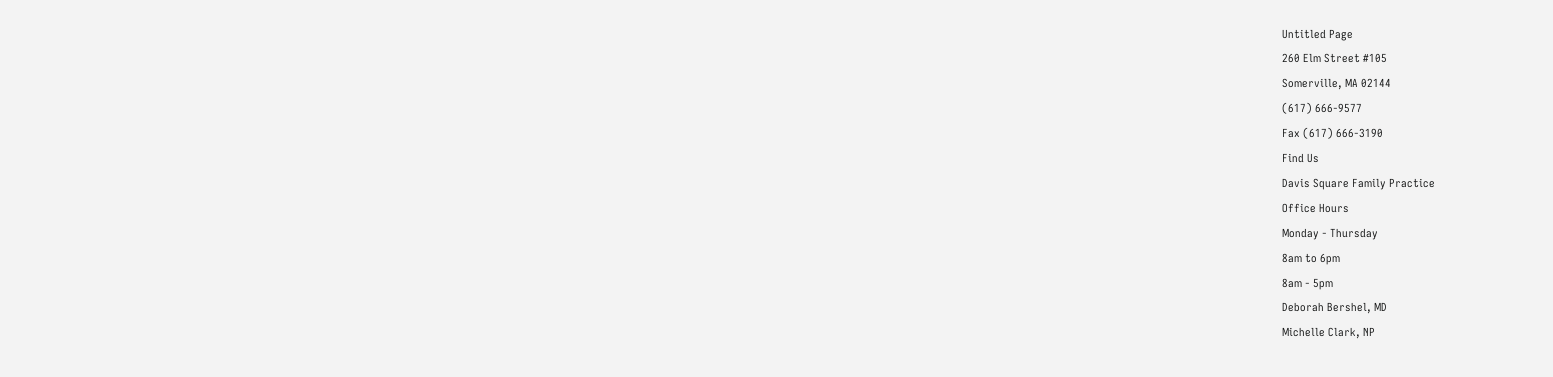Untitled Page
260 Elm Street #105
Somerville, MA 02144
(617) 666-9577
Fax (617) 666-3190
Find Us
Davis Square Family Practice
Office Hours
Monday - Thursday
8am to 6pm
8am - 5pm
Deborah Bershel, MD
Michelle Clark, NP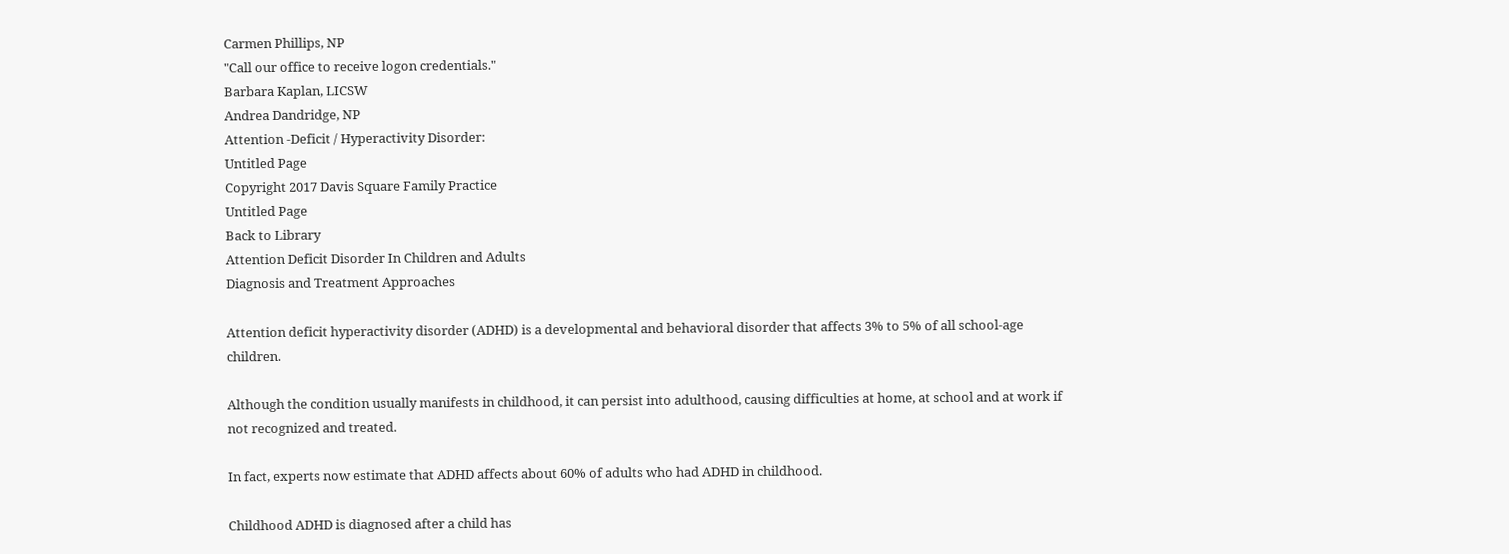Carmen Phillips, NP
"Call our office to receive logon credentials."
Barbara Kaplan, LICSW
Andrea Dandridge, NP
Attention -Deficit / Hyperactivity Disorder:
Untitled Page
Copyright 2017 Davis Square Family Practice
Untitled Page
Back to Library
Attention Deficit Disorder In Children and Adults
Diagnosis and Treatment Approaches

Attention deficit hyperactivity disorder (ADHD) is a developmental and behavioral disorder that affects 3% to 5% of all school-age children.

Although the condition usually manifests in childhood, it can persist into adulthood, causing difficulties at home, at school and at work if not recognized and treated.

In fact, experts now estimate that ADHD affects about 60% of adults who had ADHD in childhood.

Childhood ADHD is diagnosed after a child has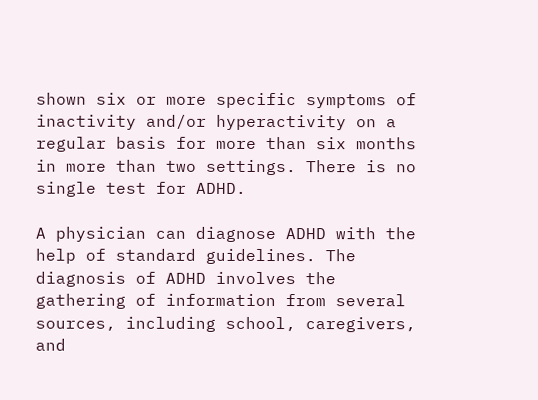shown six or more specific symptoms of inactivity and/or hyperactivity on a regular basis for more than six months in more than two settings. There is no single test for ADHD.

A physician can diagnose ADHD with the help of standard guidelines. The diagnosis of ADHD involves the gathering of information from several sources, including school, caregivers, and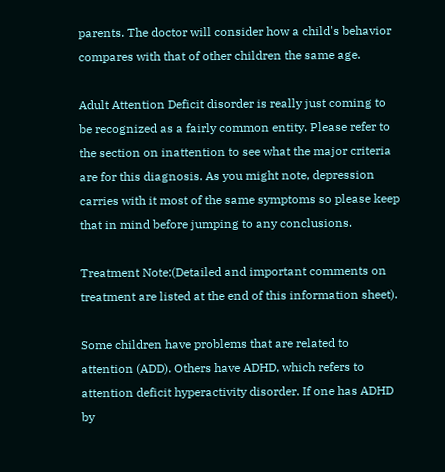parents. The doctor will consider how a child's behavior compares with that of other children the same age.

Adult Attention Deficit disorder is really just coming to be recognized as a fairly common entity. Please refer to the section on inattention to see what the major criteria are for this diagnosis. As you might note, depression carries with it most of the same symptoms so please keep that in mind before jumping to any conclusions.

Treatment Note:(Detailed and important comments on treatment are listed at the end of this information sheet).

Some children have problems that are related to attention (ADD). Others have ADHD, which refers to attention deficit hyperactivity disorder. If one has ADHD by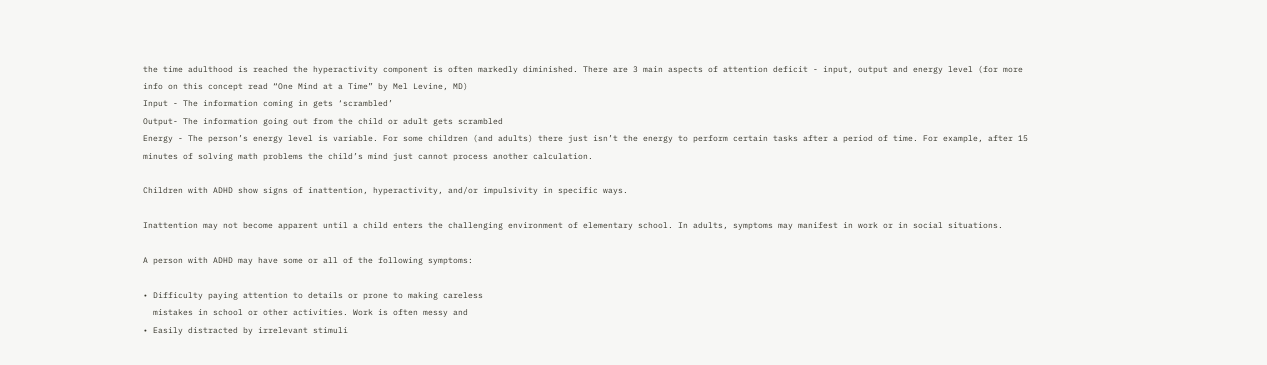the time adulthood is reached the hyperactivity component is often markedly diminished. There are 3 main aspects of attention deficit - input, output and energy level (for more info on this concept read “One Mind at a Time” by Mel Levine, MD)
Input - The information coming in gets ‘scrambled’
Output- The information going out from the child or adult gets scrambled
Energy - The person’s energy level is variable. For some children (and adults) there just isn’t the energy to perform certain tasks after a period of time. For example, after 15 minutes of solving math problems the child’s mind just cannot process another calculation.

Children with ADHD show signs of inattention, hyperactivity, and/or impulsivity in specific ways.

Inattention may not become apparent until a child enters the challenging environment of elementary school. In adults, symptoms may manifest in work or in social situations.

A person with ADHD may have some or all of the following symptoms:

• Difficulty paying attention to details or prone to making careless
  mistakes in school or other activities. Work is often messy and
• Easily distracted by irrelevant stimuli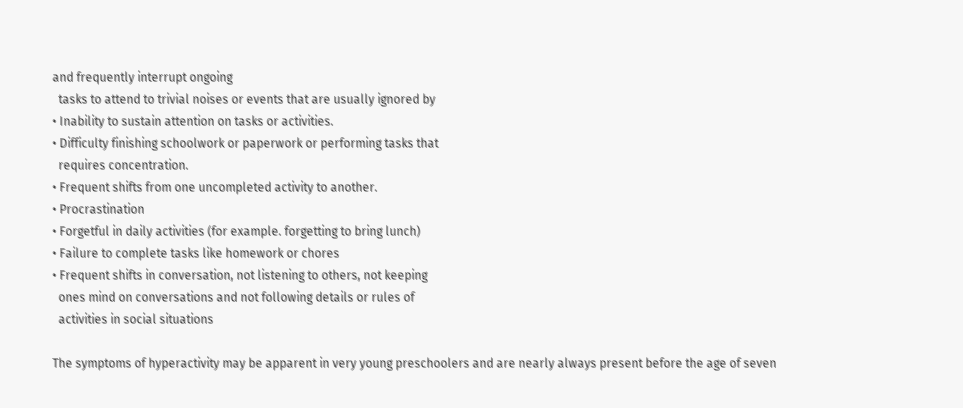and frequently interrupt ongoing
  tasks to attend to trivial noises or events that are usually ignored by
• Inability to sustain attention on tasks or activities.
• Difficulty finishing schoolwork or paperwork or performing tasks that
  requires concentration.
• Frequent shifts from one uncompleted activity to another.
• Procrastination
• Forgetful in daily activities (for example. forgetting to bring lunch)
• Failure to complete tasks like homework or chores
• Frequent shifts in conversation, not listening to others, not keeping
  ones mind on conversations and not following details or rules of
  activities in social situations

The symptoms of hyperactivity may be apparent in very young preschoolers and are nearly always present before the age of seven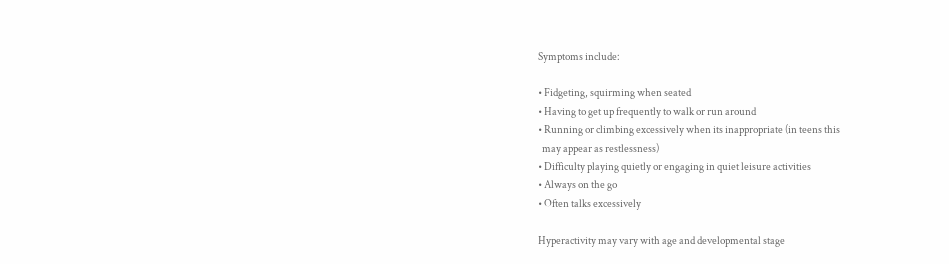Symptoms include:

• Fidgeting, squirming when seated
• Having to get up frequently to walk or run around
• Running or climbing excessively when its inappropriate (in teens this
  may appear as restlessness)
• Difficulty playing quietly or engaging in quiet leisure activities
• Always on the go
• Often talks excessively

Hyperactivity may vary with age and developmental stage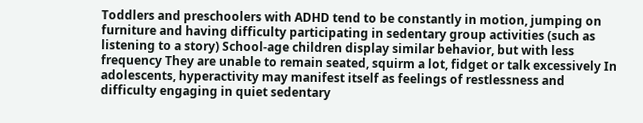Toddlers and preschoolers with ADHD tend to be constantly in motion, jumping on furniture and having difficulty participating in sedentary group activities (such as listening to a story) School-age children display similar behavior, but with less frequency They are unable to remain seated, squirm a lot, fidget or talk excessively In adolescents, hyperactivity may manifest itself as feelings of restlessness and difficulty engaging in quiet sedentary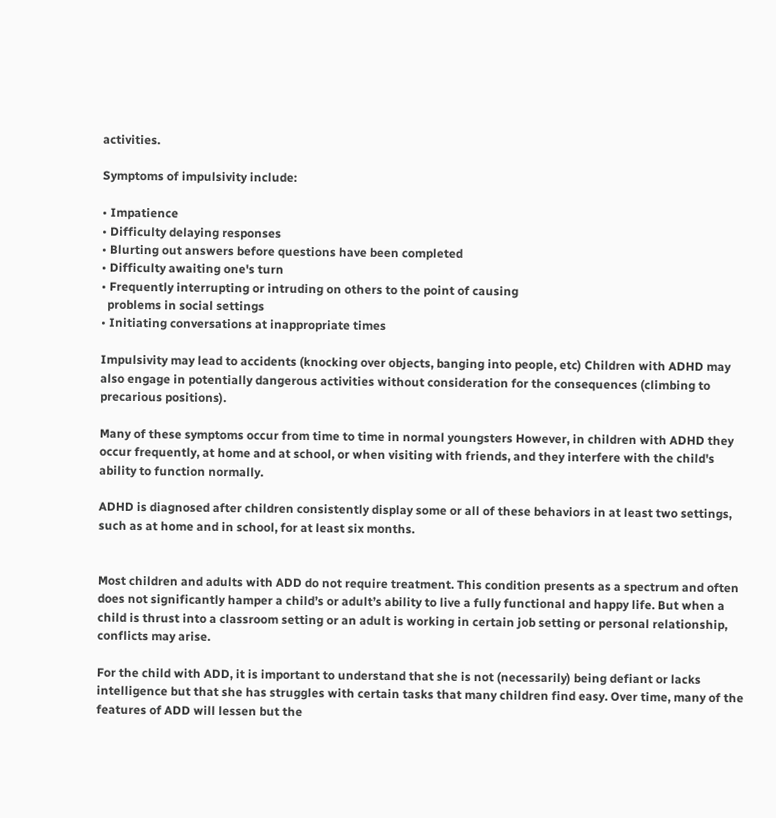activities.

Symptoms of impulsivity include:

• Impatience
• Difficulty delaying responses
• Blurting out answers before questions have been completed
• Difficulty awaiting one's turn
• Frequently interrupting or intruding on others to the point of causing
  problems in social settings
• Initiating conversations at inappropriate times

Impulsivity may lead to accidents (knocking over objects, banging into people, etc) Children with ADHD may also engage in potentially dangerous activities without consideration for the consequences (climbing to precarious positions).

Many of these symptoms occur from time to time in normal youngsters However, in children with ADHD they occur frequently, at home and at school, or when visiting with friends, and they interfere with the child's ability to function normally.

ADHD is diagnosed after children consistently display some or all of these behaviors in at least two settings, such as at home and in school, for at least six months.


Most children and adults with ADD do not require treatment. This condition presents as a spectrum and often does not significantly hamper a child’s or adult’s ability to live a fully functional and happy life. But when a child is thrust into a classroom setting or an adult is working in certain job setting or personal relationship, conflicts may arise.

For the child with ADD, it is important to understand that she is not (necessarily) being defiant or lacks intelligence but that she has struggles with certain tasks that many children find easy. Over time, many of the features of ADD will lessen but the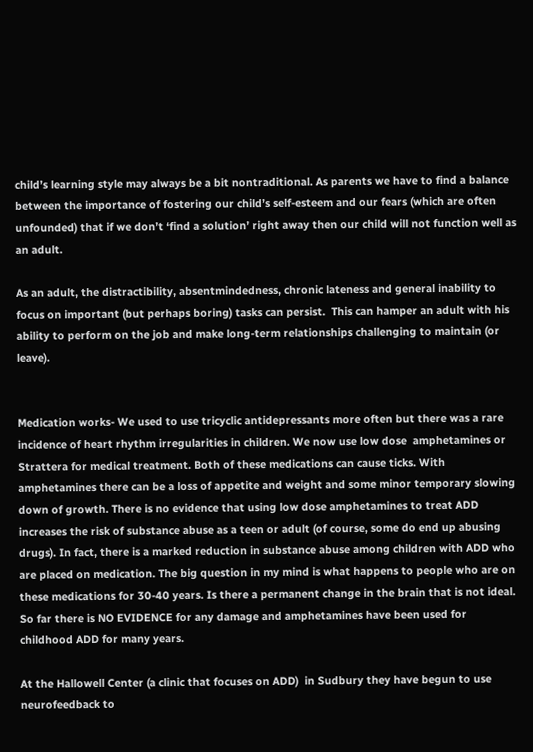child’s learning style may always be a bit nontraditional. As parents we have to find a balance between the importance of fostering our child’s self-esteem and our fears (which are often unfounded) that if we don’t ‘find a solution’ right away then our child will not function well as an adult.

As an adult, the distractibility, absentmindedness, chronic lateness and general inability to focus on important (but perhaps boring) tasks can persist.  This can hamper an adult with his ability to perform on the job and make long-term relationships challenging to maintain (or leave).


Medication works- We used to use tricyclic antidepressants more often but there was a rare incidence of heart rhythm irregularities in children. We now use low dose  amphetamines or Strattera for medical treatment. Both of these medications can cause ticks. With amphetamines there can be a loss of appetite and weight and some minor temporary slowing down of growth. There is no evidence that using low dose amphetamines to treat ADD increases the risk of substance abuse as a teen or adult (of course, some do end up abusing drugs). In fact, there is a marked reduction in substance abuse among children with ADD who are placed on medication. The big question in my mind is what happens to people who are on these medications for 30-40 years. Is there a permanent change in the brain that is not ideal. So far there is NO EVIDENCE for any damage and amphetamines have been used for childhood ADD for many years.

At the Hallowell Center (a clinic that focuses on ADD)  in Sudbury they have begun to use neurofeedback to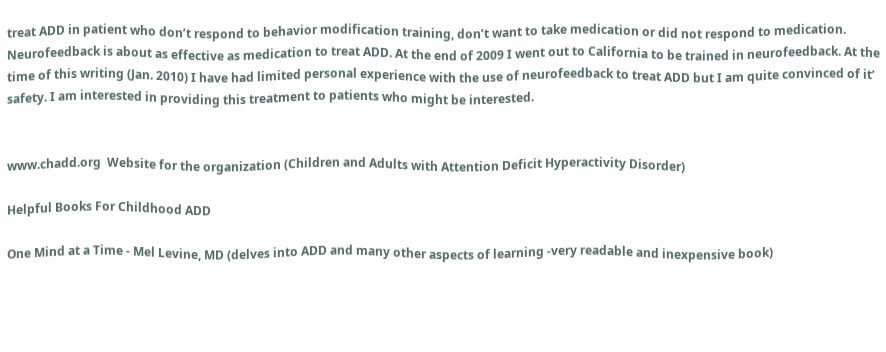treat ADD in patient who don’t respond to behavior modification training, don’t want to take medication or did not respond to medication. Neurofeedback is about as effective as medication to treat ADD. At the end of 2009 I went out to California to be trained in neurofeedback. At the time of this writing (Jan. 2010) I have had limited personal experience with the use of neurofeedback to treat ADD but I am quite convinced of it’ safety. I am interested in providing this treatment to patients who might be interested.


www.chadd.org  Website for the organization (Children and Adults with Attention Deficit Hyperactivity Disorder)

Helpful Books For Childhood ADD

One Mind at a Time - Mel Levine, MD (delves into ADD and many other aspects of learning -very readable and inexpensive book)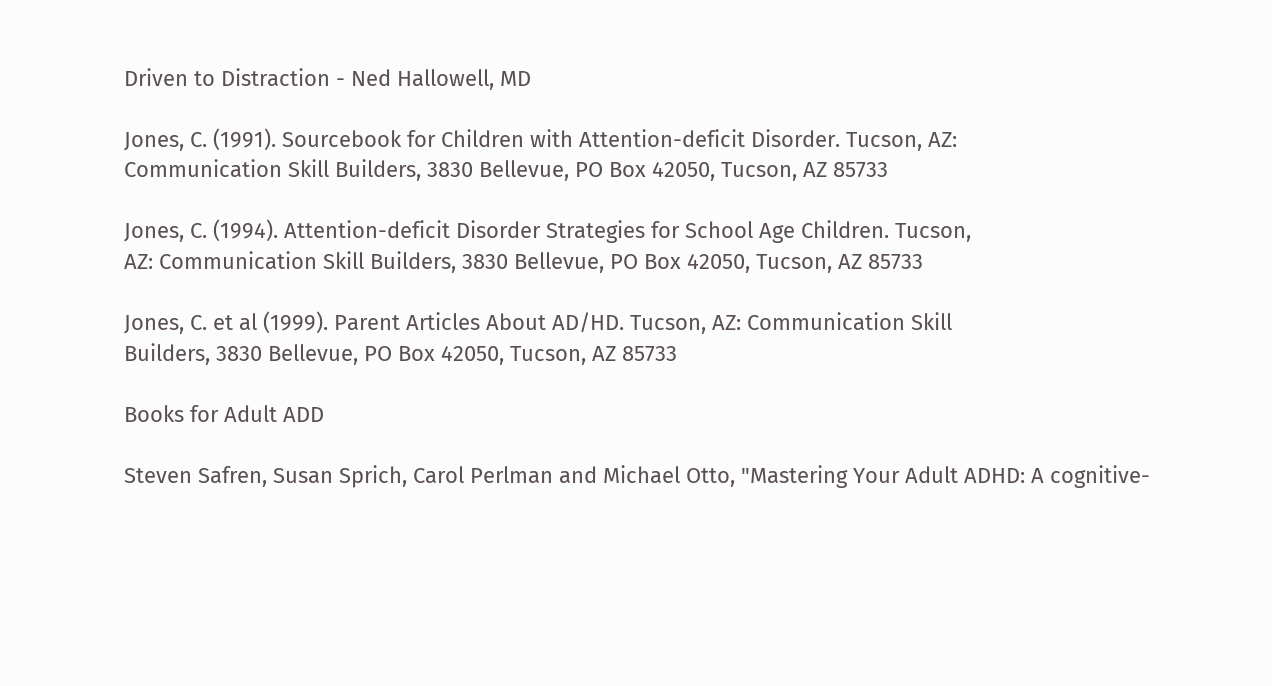Driven to Distraction - Ned Hallowell, MD

Jones, C. (1991). Sourcebook for Children with Attention-deficit Disorder. Tucson, AZ:
Communication Skill Builders, 3830 Bellevue, PO Box 42050, Tucson, AZ 85733

Jones, C. (1994). Attention-deficit Disorder Strategies for School Age Children. Tucson,
AZ: Communication Skill Builders, 3830 Bellevue, PO Box 42050, Tucson, AZ 85733

Jones, C. et al (1999). Parent Articles About AD/HD. Tucson, AZ: Communication Skill
Builders, 3830 Bellevue, PO Box 42050, Tucson, AZ 85733

Books for Adult ADD

Steven Safren, Susan Sprich, Carol Perlman and Michael Otto, "Mastering Your Adult ADHD: A cognitive-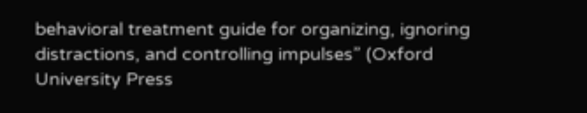behavioral treatment guide for organizing, ignoring distractions, and controlling impulses” (Oxford University Press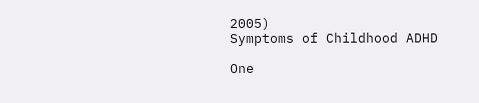2005)
Symptoms of Childhood ADHD

One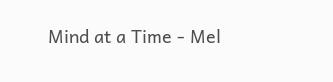Mind at a Time - Mel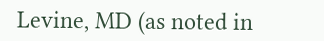Levine, MD (as noted in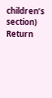children’s section)
Return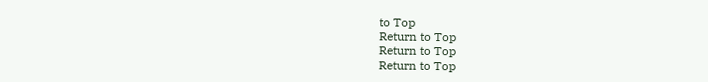to Top
Return to Top
Return to Top
Return to Top